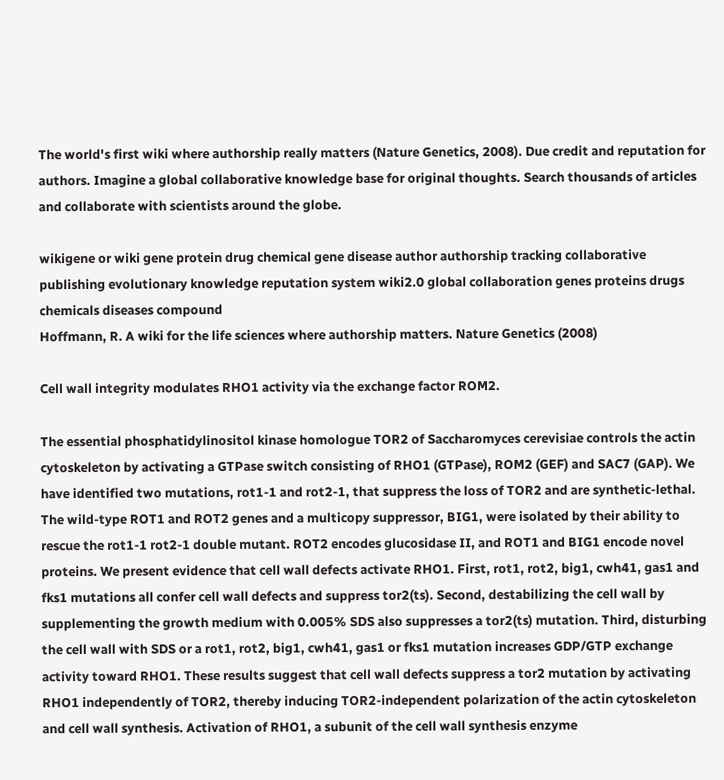The world's first wiki where authorship really matters (Nature Genetics, 2008). Due credit and reputation for authors. Imagine a global collaborative knowledge base for original thoughts. Search thousands of articles and collaborate with scientists around the globe.

wikigene or wiki gene protein drug chemical gene disease author authorship tracking collaborative publishing evolutionary knowledge reputation system wiki2.0 global collaboration genes proteins drugs chemicals diseases compound
Hoffmann, R. A wiki for the life sciences where authorship matters. Nature Genetics (2008)

Cell wall integrity modulates RHO1 activity via the exchange factor ROM2.

The essential phosphatidylinositol kinase homologue TOR2 of Saccharomyces cerevisiae controls the actin cytoskeleton by activating a GTPase switch consisting of RHO1 (GTPase), ROM2 (GEF) and SAC7 (GAP). We have identified two mutations, rot1-1 and rot2-1, that suppress the loss of TOR2 and are synthetic-lethal. The wild-type ROT1 and ROT2 genes and a multicopy suppressor, BIG1, were isolated by their ability to rescue the rot1-1 rot2-1 double mutant. ROT2 encodes glucosidase II, and ROT1 and BIG1 encode novel proteins. We present evidence that cell wall defects activate RHO1. First, rot1, rot2, big1, cwh41, gas1 and fks1 mutations all confer cell wall defects and suppress tor2(ts). Second, destabilizing the cell wall by supplementing the growth medium with 0.005% SDS also suppresses a tor2(ts) mutation. Third, disturbing the cell wall with SDS or a rot1, rot2, big1, cwh41, gas1 or fks1 mutation increases GDP/GTP exchange activity toward RHO1. These results suggest that cell wall defects suppress a tor2 mutation by activating RHO1 independently of TOR2, thereby inducing TOR2-independent polarization of the actin cytoskeleton and cell wall synthesis. Activation of RHO1, a subunit of the cell wall synthesis enzyme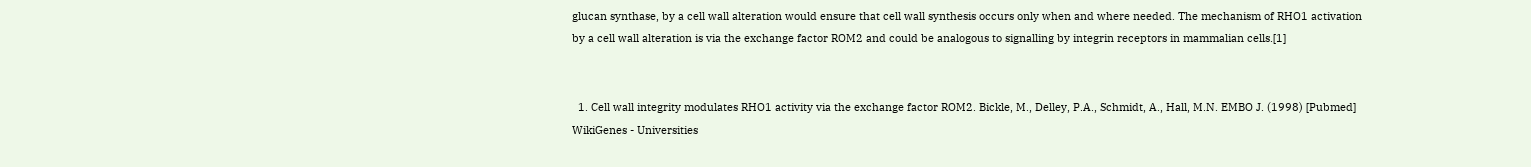glucan synthase, by a cell wall alteration would ensure that cell wall synthesis occurs only when and where needed. The mechanism of RHO1 activation by a cell wall alteration is via the exchange factor ROM2 and could be analogous to signalling by integrin receptors in mammalian cells.[1]


  1. Cell wall integrity modulates RHO1 activity via the exchange factor ROM2. Bickle, M., Delley, P.A., Schmidt, A., Hall, M.N. EMBO J. (1998) [Pubmed]
WikiGenes - Universities